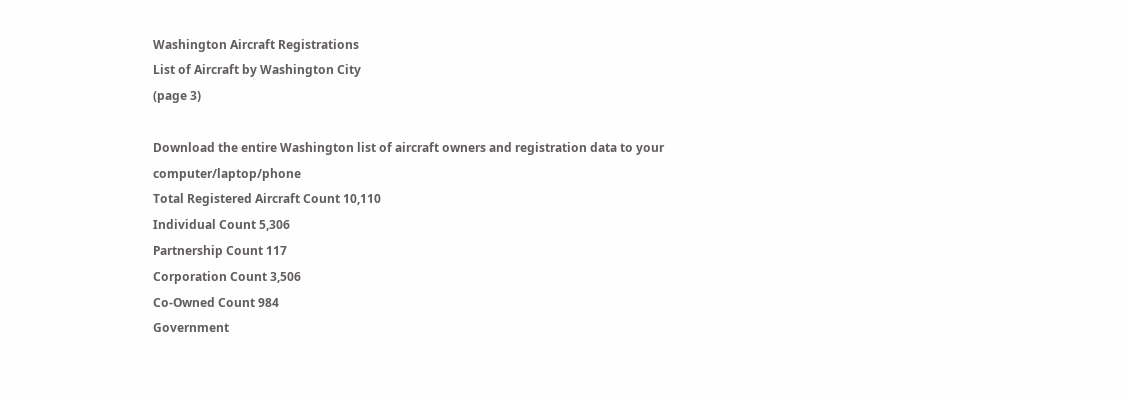Washington Aircraft Registrations
List of Aircraft by Washington City
(page 3)

Download the entire Washington list of aircraft owners and registration data to your computer/laptop/phone
Total Registered Aircraft Count 10,110
Individual Count 5,306
Partnership Count 117
Corporation Count 3,506
Co-Owned Count 984
Government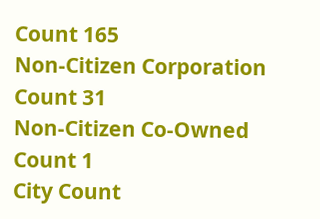Count 165
Non-Citizen Corporation Count 31
Non-Citizen Co-Owned Count 1
City Count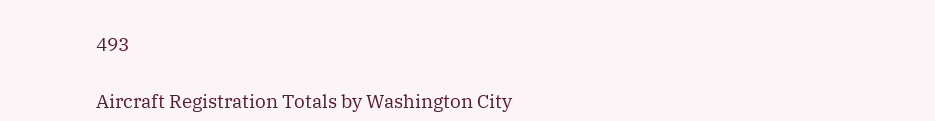493

Aircraft Registration Totals by Washington City